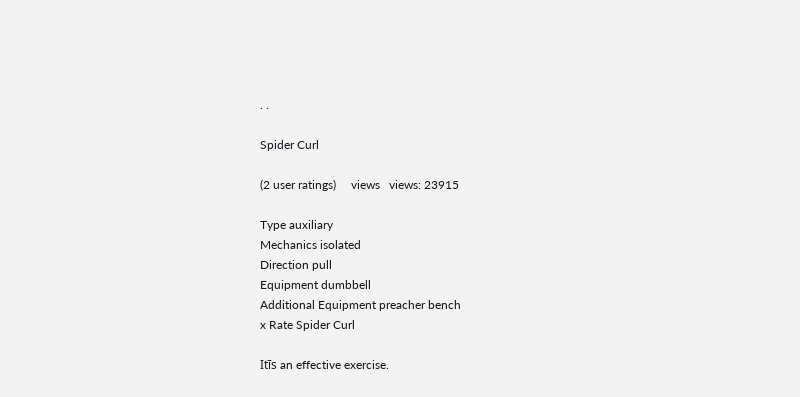. .

Spider Curl

(2 user ratings)     views   views: 23915

Type auxiliary
Mechanics isolated
Direction pull
Equipment dumbbell
Additional Equipment preacher bench
x Rate Spider Curl

Itīs an effective exercise.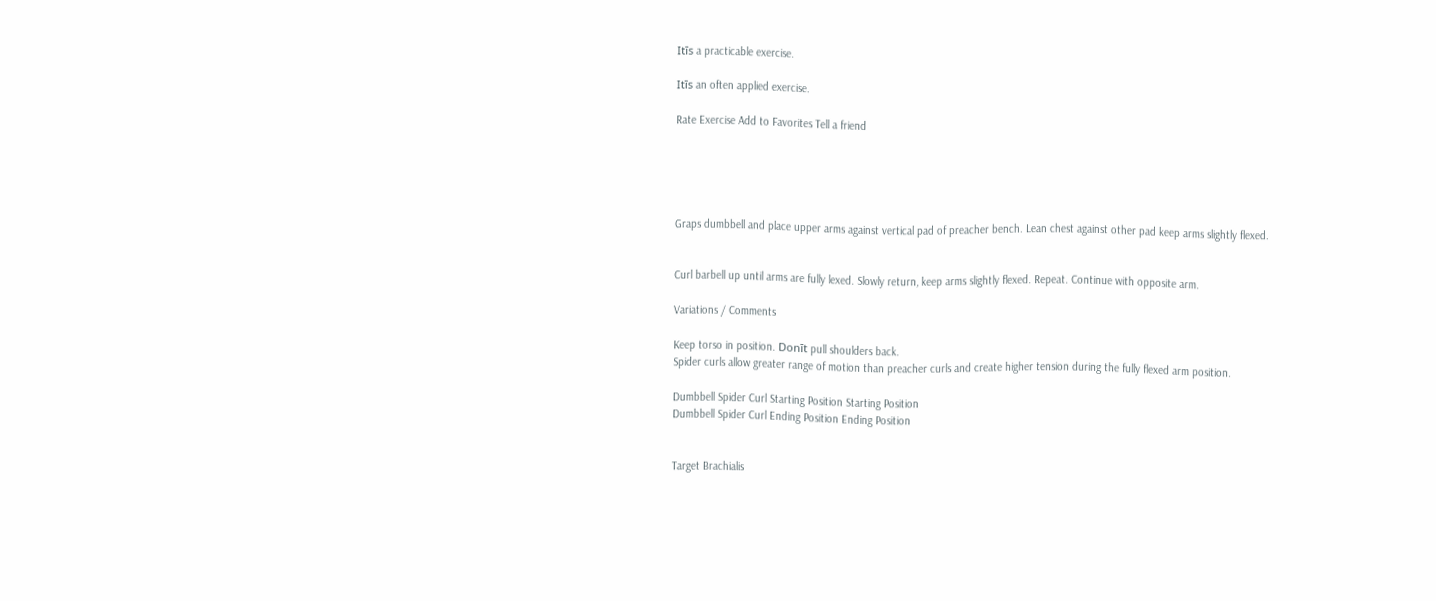Itīs a practicable exercise.

Itīs an often applied exercise.

Rate Exercise Add to Favorites Tell a friend





Graps dumbbell and place upper arms against vertical pad of preacher bench. Lean chest against other pad keep arms slightly flexed.


Curl barbell up until arms are fully lexed. Slowly return, keep arms slightly flexed. Repeat. Continue with opposite arm.

Variations / Comments

Keep torso in position. Donīt pull shoulders back.
Spider curls allow greater range of motion than preacher curls and create higher tension during the fully flexed arm position.

Dumbbell Spider Curl Starting Position Starting Position
Dumbbell Spider Curl Ending Position Ending Position


Target Brachialis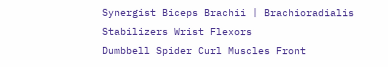Synergist Biceps Brachii | Brachioradialis
Stabilizers Wrist Flexors
Dumbbell Spider Curl Muscles Front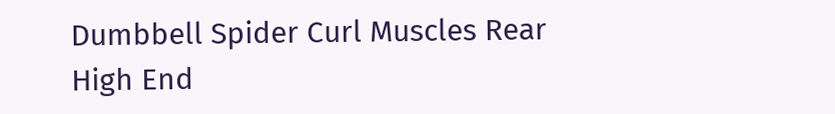Dumbbell Spider Curl Muscles Rear
High End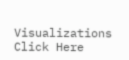Visualizations
Click Here